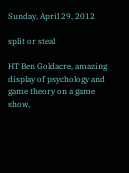Sunday, April 29, 2012

split or steal

HT Ben Goldacre, amazing display of psychology and game theory on a game show,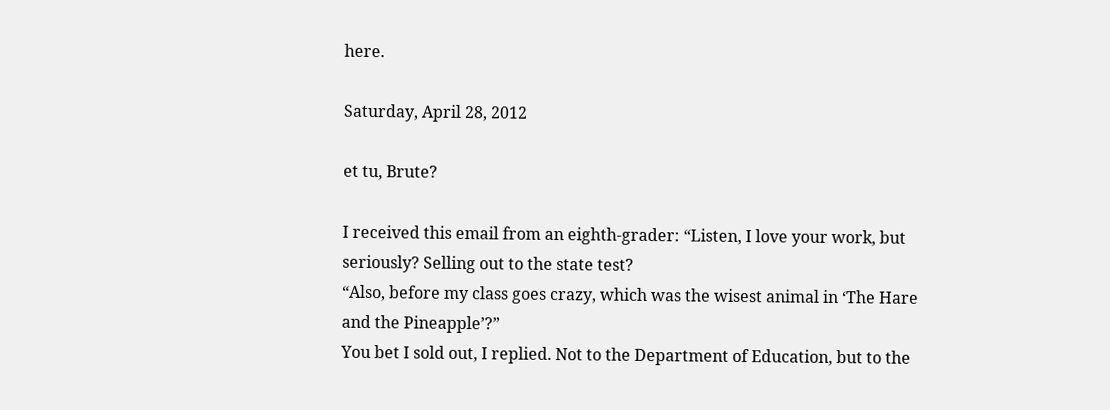here.

Saturday, April 28, 2012

et tu, Brute?

I received this email from an eighth-grader: “Listen, I love your work, but seriously? Selling out to the state test?
“Also, before my class goes crazy, which was the wisest animal in ‘The Hare and the Pineapple’?”
You bet I sold out, I replied. Not to the Department of Education, but to the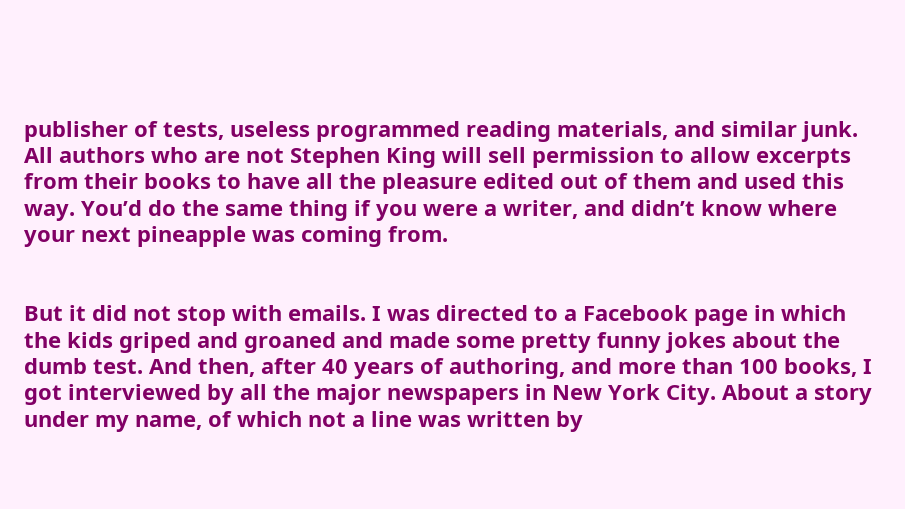publisher of tests, useless programmed reading materials, and similar junk. All authors who are not Stephen King will sell permission to allow excerpts from their books to have all the pleasure edited out of them and used this way. You’d do the same thing if you were a writer, and didn’t know where your next pineapple was coming from.


But it did not stop with emails. I was directed to a Facebook page in which the kids griped and groaned and made some pretty funny jokes about the dumb test. And then, after 40 years of authoring, and more than 100 books, I got interviewed by all the major newspapers in New York City. About a story under my name, of which not a line was written by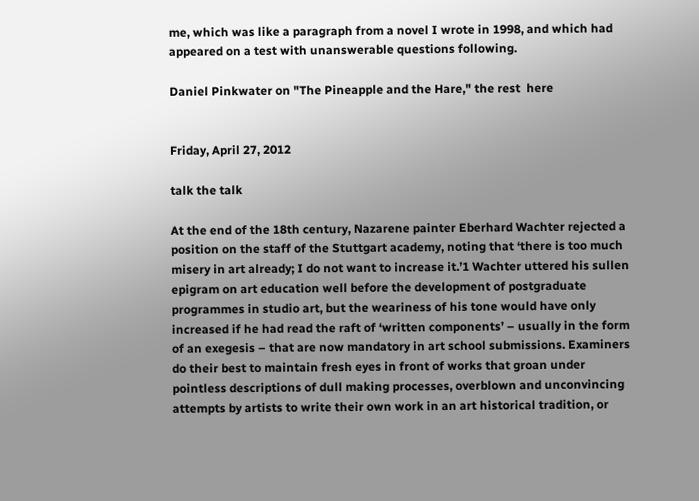me, which was like a paragraph from a novel I wrote in 1998, and which had appeared on a test with unanswerable questions following.

Daniel Pinkwater on "The Pineapple and the Hare," the rest  here


Friday, April 27, 2012

talk the talk

At the end of the 18th century, Nazarene painter Eberhard Wachter rejected a position on the staff of the Stuttgart academy, noting that ‘there is too much misery in art already; I do not want to increase it.’1 Wachter uttered his sullen epigram on art education well before the development of postgraduate programmes in studio art, but the weariness of his tone would have only increased if he had read the raft of ‘written components’ – usually in the form of an exegesis – that are now mandatory in art school submissions. Examiners do their best to maintain fresh eyes in front of works that groan under pointless descriptions of dull making processes, overblown and unconvincing attempts by artists to write their own work in an art historical tradition, or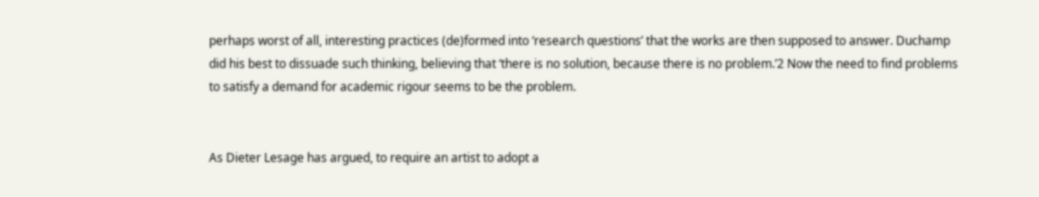perhaps worst of all, interesting practices (de)formed into ‘research questions’ that the works are then supposed to answer. Duchamp did his best to dissuade such thinking, believing that ‘there is no solution, because there is no problem.’2 Now the need to find problems to satisfy a demand for academic rigour seems to be the problem.


As Dieter Lesage has argued, to require an artist to adopt a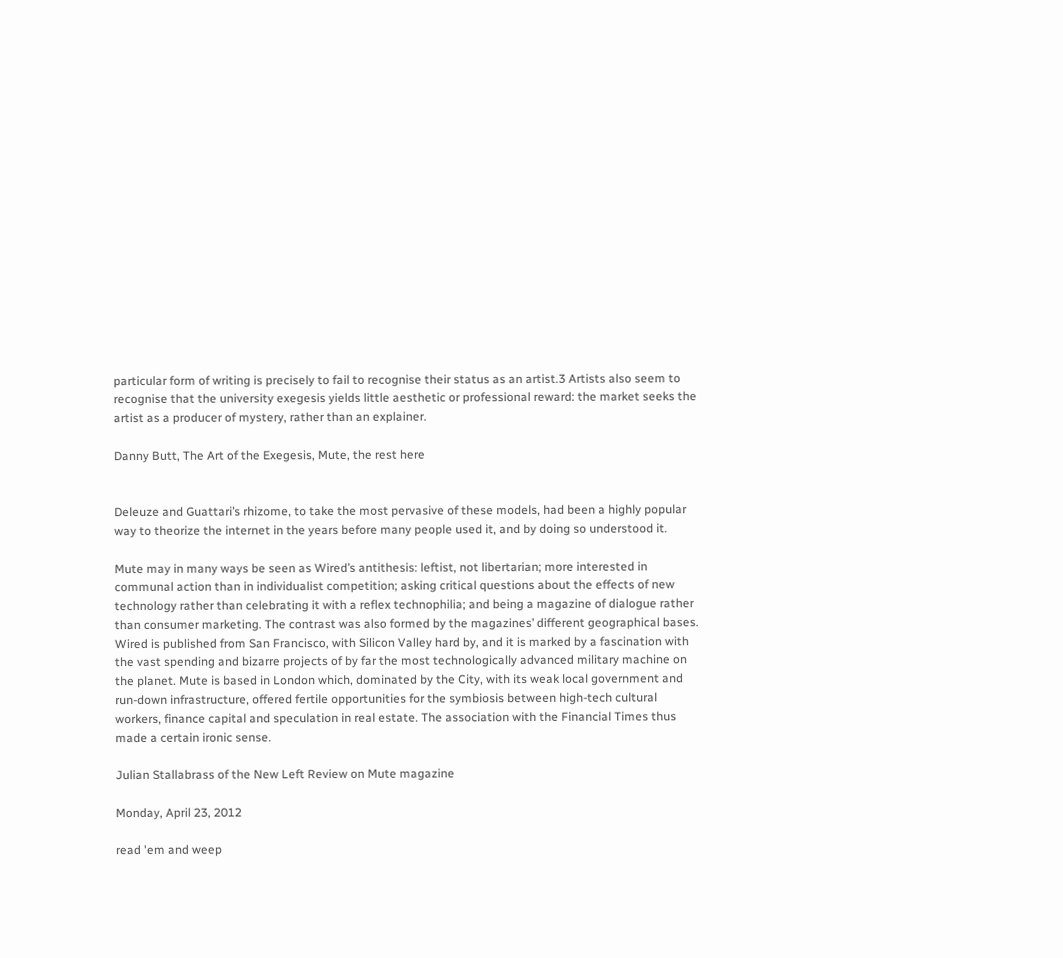particular form of writing is precisely to fail to recognise their status as an artist.3 Artists also seem to recognise that the university exegesis yields little aesthetic or professional reward: the market seeks the artist as a producer of mystery, rather than an explainer.

Danny Butt, The Art of the Exegesis, Mute, the rest here


Deleuze and Guattari’s rhizome, to take the most pervasive of these models, had been a highly popular way to theorize the internet in the years before many people used it, and by doing so understood it.

Mute may in many ways be seen as Wired’s antithesis: leftist, not libertarian; more interested in communal action than in individualist competition; asking critical questions about the effects of new technology rather than celebrating it with a reflex technophilia; and being a magazine of dialogue rather than consumer marketing. The contrast was also formed by the magazines’ different geographical bases. Wired is published from San Francisco, with Silicon Valley hard by, and it is marked by a fascination with the vast spending and bizarre projects of by far the most technologically advanced military machine on the planet. Mute is based in London which, dominated by the City, with its weak local government and run-down infrastructure, offered fertile opportunities for the symbiosis between high-tech cultural workers, finance capital and speculation in real estate. The association with the Financial Times thus made a certain ironic sense.

Julian Stallabrass of the New Left Review on Mute magazine

Monday, April 23, 2012

read 'em and weep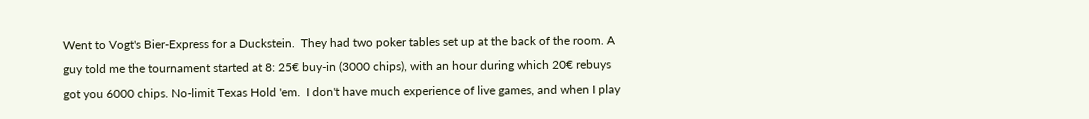Went to Vogt's Bier-Express for a Duckstein.  They had two poker tables set up at the back of the room. A guy told me the tournament started at 8: 25€ buy-in (3000 chips), with an hour during which 20€ rebuys got you 6000 chips. No-limit Texas Hold 'em.  I don't have much experience of live games, and when I play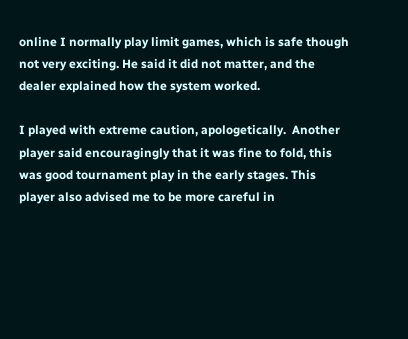online I normally play limit games, which is safe though not very exciting. He said it did not matter, and the dealer explained how the system worked.

I played with extreme caution, apologetically.  Another player said encouragingly that it was fine to fold, this was good tournament play in the early stages. This player also advised me to be more careful in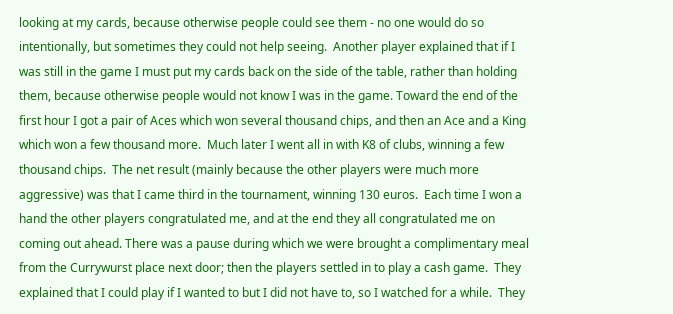looking at my cards, because otherwise people could see them - no one would do so intentionally, but sometimes they could not help seeing.  Another player explained that if I was still in the game I must put my cards back on the side of the table, rather than holding them, because otherwise people would not know I was in the game. Toward the end of the first hour I got a pair of Aces which won several thousand chips, and then an Ace and a King which won a few thousand more.  Much later I went all in with K8 of clubs, winning a few thousand chips.  The net result (mainly because the other players were much more aggressive) was that I came third in the tournament, winning 130 euros.  Each time I won a hand the other players congratulated me, and at the end they all congratulated me on coming out ahead. There was a pause during which we were brought a complimentary meal from the Currywurst place next door; then the players settled in to play a cash game.  They explained that I could play if I wanted to but I did not have to, so I watched for a while.  They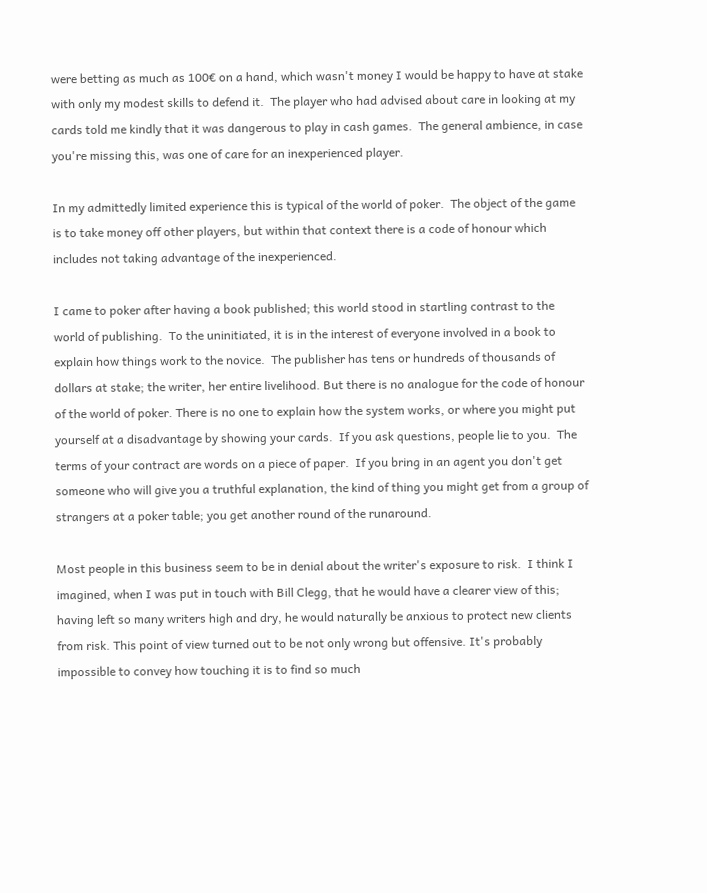were betting as much as 100€ on a hand, which wasn't money I would be happy to have at stake with only my modest skills to defend it.  The player who had advised about care in looking at my cards told me kindly that it was dangerous to play in cash games.  The general ambience, in case you're missing this, was one of care for an inexperienced player.

In my admittedly limited experience this is typical of the world of poker.  The object of the game is to take money off other players, but within that context there is a code of honour which includes not taking advantage of the inexperienced.

I came to poker after having a book published; this world stood in startling contrast to the world of publishing.  To the uninitiated, it is in the interest of everyone involved in a book to explain how things work to the novice.  The publisher has tens or hundreds of thousands of dollars at stake; the writer, her entire livelihood. But there is no analogue for the code of honour of the world of poker. There is no one to explain how the system works, or where you might put yourself at a disadvantage by showing your cards.  If you ask questions, people lie to you.  The terms of your contract are words on a piece of paper.  If you bring in an agent you don't get someone who will give you a truthful explanation, the kind of thing you might get from a group of strangers at a poker table; you get another round of the runaround.

Most people in this business seem to be in denial about the writer's exposure to risk.  I think I imagined, when I was put in touch with Bill Clegg, that he would have a clearer view of this; having left so many writers high and dry, he would naturally be anxious to protect new clients from risk. This point of view turned out to be not only wrong but offensive. It's probably impossible to convey how touching it is to find so much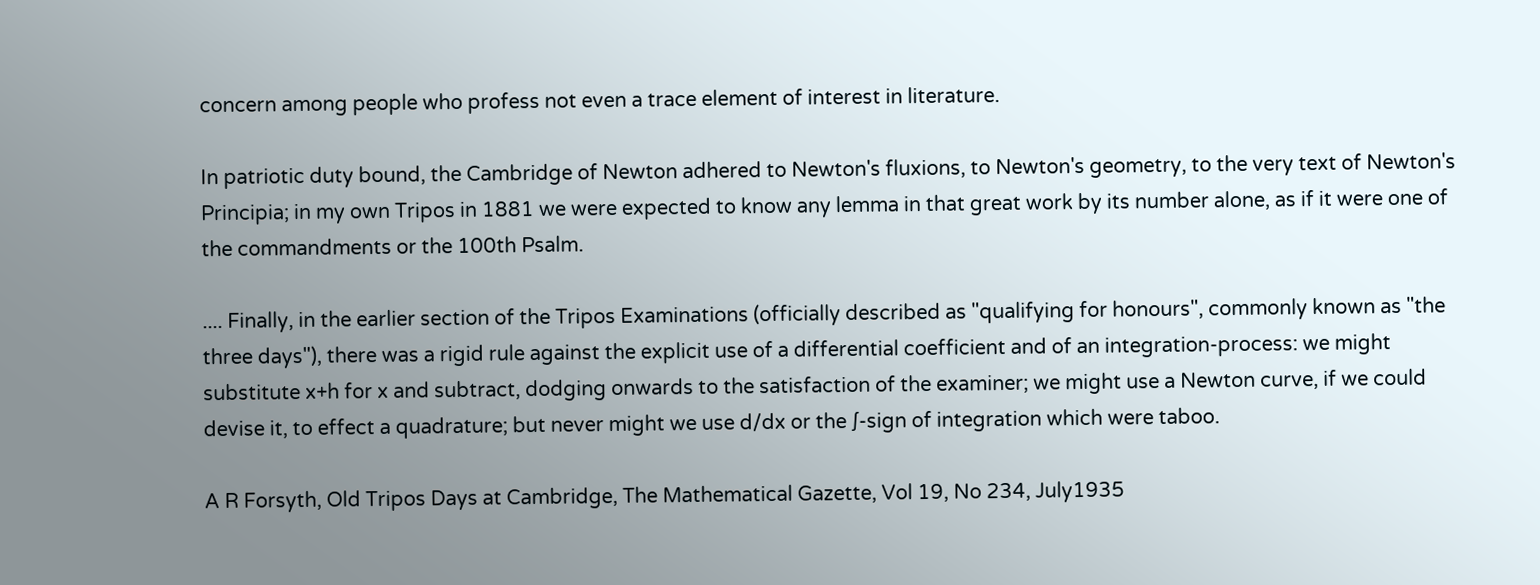concern among people who profess not even a trace element of interest in literature.

In patriotic duty bound, the Cambridge of Newton adhered to Newton's fluxions, to Newton's geometry, to the very text of Newton's Principia; in my own Tripos in 1881 we were expected to know any lemma in that great work by its number alone, as if it were one of the commandments or the 100th Psalm.

.... Finally, in the earlier section of the Tripos Examinations (officially described as "qualifying for honours", commonly known as "the three days"), there was a rigid rule against the explicit use of a differential coefficient and of an integration-process: we might substitute x+h for x and subtract, dodging onwards to the satisfaction of the examiner; we might use a Newton curve, if we could devise it, to effect a quadrature; but never might we use d/dx or the ∫-sign of integration which were taboo.

A R Forsyth, Old Tripos Days at Cambridge, The Mathematical Gazette, Vol 19, No 234, July1935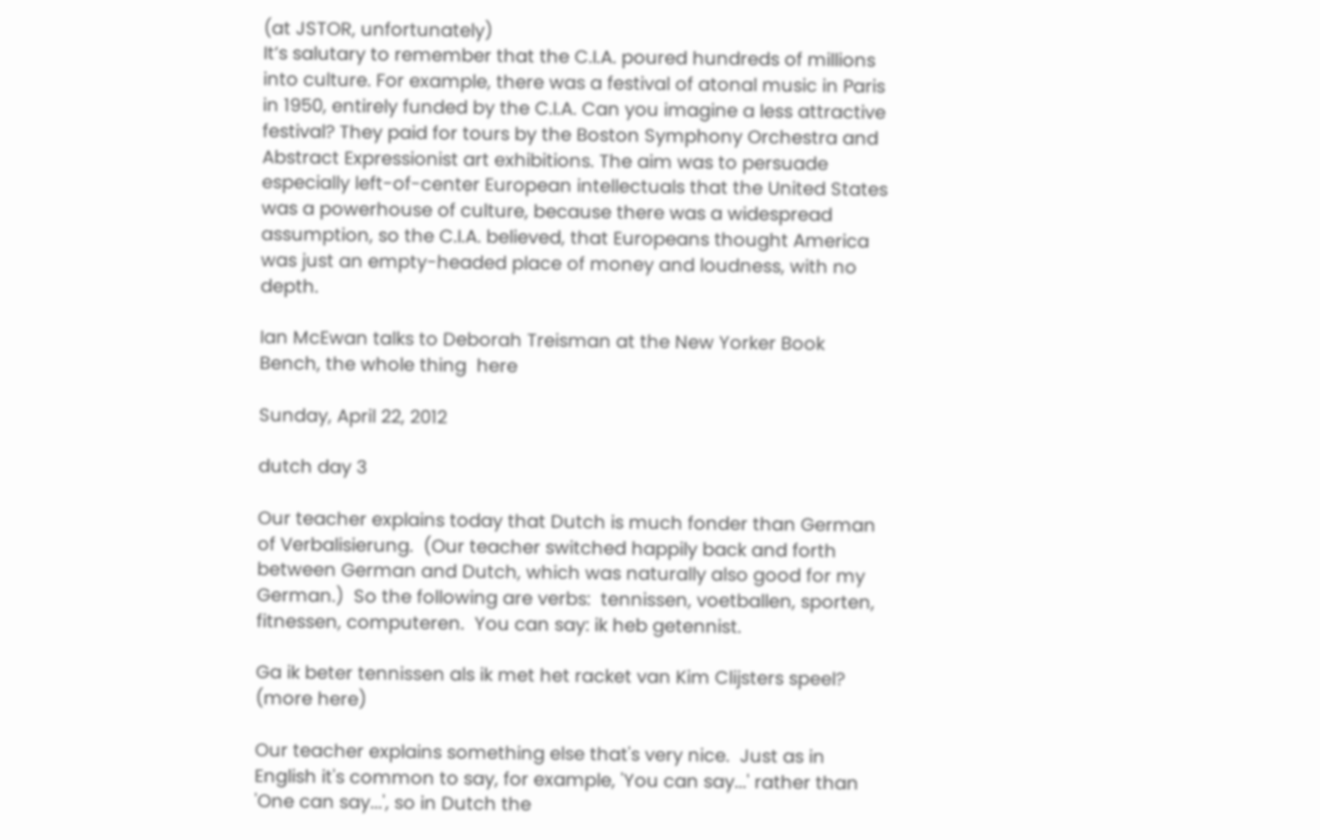(at JSTOR, unfortunately)
It’s salutary to remember that the C.I.A. poured hundreds of millions into culture. For example, there was a festival of atonal music in Paris in 1950, entirely funded by the C.I.A. Can you imagine a less attractive festival? They paid for tours by the Boston Symphony Orchestra and Abstract Expressionist art exhibitions. The aim was to persuade especially left-of-center European intellectuals that the United States was a powerhouse of culture, because there was a widespread assumption, so the C.I.A. believed, that Europeans thought America was just an empty-headed place of money and loudness, with no depth.

Ian McEwan talks to Deborah Treisman at the New Yorker Book Bench, the whole thing  here

Sunday, April 22, 2012

dutch day 3

Our teacher explains today that Dutch is much fonder than German of Verbalisierung.  (Our teacher switched happily back and forth between German and Dutch, which was naturally also good for my German.)  So the following are verbs:  tennissen, voetballen, sporten, fitnessen, computeren.  You can say: ik heb getennist.

Ga ik beter tennissen als ik met het racket van Kim Clijsters speel?  (more here)

Our teacher explains something else that's very nice.  Just as in English it's common to say, for example, 'You can say...' rather than 'One can say...', so in Dutch the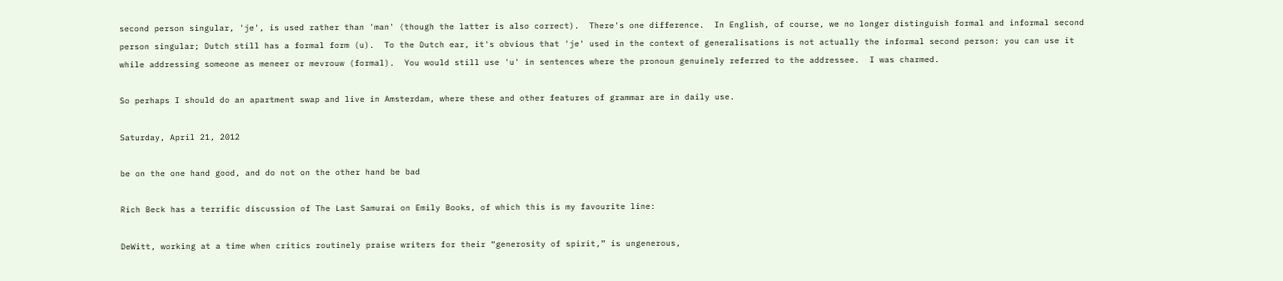second person singular, 'je', is used rather than 'man' (though the latter is also correct).  There's one difference.  In English, of course, we no longer distinguish formal and informal second person singular; Dutch still has a formal form (u).  To the Dutch ear, it's obvious that 'je' used in the context of generalisations is not actually the informal second person: you can use it while addressing someone as meneer or mevrouw (formal).  You would still use 'u' in sentences where the pronoun genuinely referred to the addressee.  I was charmed.

So perhaps I should do an apartment swap and live in Amsterdam, where these and other features of grammar are in daily use.

Saturday, April 21, 2012

be on the one hand good, and do not on the other hand be bad

Rich Beck has a terrific discussion of The Last Samurai on Emily Books, of which this is my favourite line:

DeWitt, working at a time when critics routinely praise writers for their “generosity of spirit,” is ungenerous,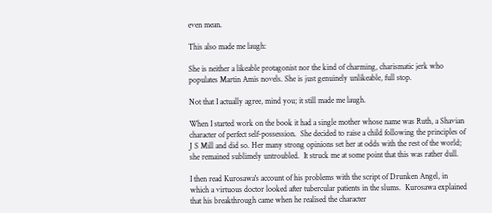even mean.

This also made me laugh:

She is neither a likeable protagonist nor the kind of charming, charismatic jerk who populates Martin Amis novels. She is just genuinely unlikeable, full stop.

Not that I actually agree, mind you; it still made me laugh.

When I started work on the book it had a single mother whose name was Ruth, a Shavian character of perfect self-possession.  She decided to raise a child following the principles of J S Mill and did so. Her many strong opinions set her at odds with the rest of the world; she remained sublimely untroubled.  It struck me at some point that this was rather dull.

I then read Kurosawa's account of his problems with the script of Drunken Angel, in which a virtuous doctor looked after tubercular patients in the slums.  Kurosawa explained that his breakthrough came when he realised the character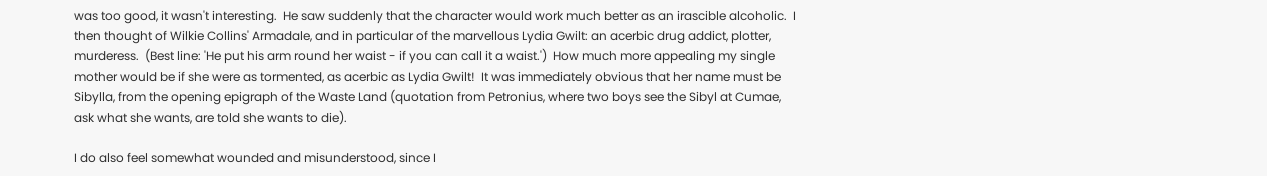was too good, it wasn't interesting.  He saw suddenly that the character would work much better as an irascible alcoholic.  I then thought of Wilkie Collins' Armadale, and in particular of the marvellous Lydia Gwilt: an acerbic drug addict, plotter, murderess.  (Best line: 'He put his arm round her waist - if you can call it a waist.')  How much more appealing my single mother would be if she were as tormented, as acerbic as Lydia Gwilt!  It was immediately obvious that her name must be Sibylla, from the opening epigraph of the Waste Land (quotation from Petronius, where two boys see the Sibyl at Cumae, ask what she wants, are told she wants to die).

I do also feel somewhat wounded and misunderstood, since I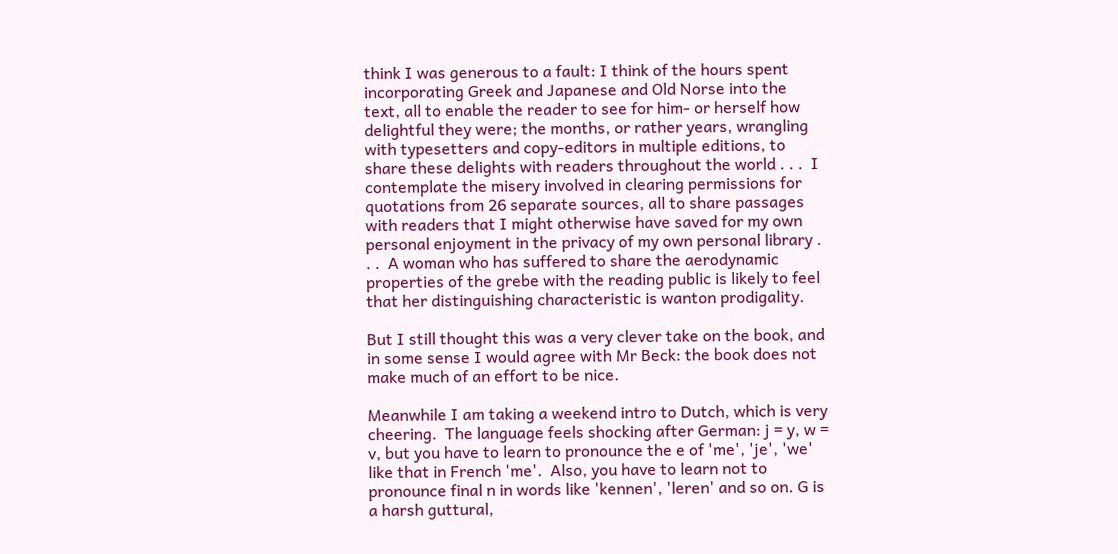think I was generous to a fault: I think of the hours spent incorporating Greek and Japanese and Old Norse into the text, all to enable the reader to see for him- or herself how delightful they were; the months, or rather years, wrangling with typesetters and copy-editors in multiple editions, to share these delights with readers throughout the world . . .  I contemplate the misery involved in clearing permissions for quotations from 26 separate sources, all to share passages with readers that I might otherwise have saved for my own personal enjoyment in the privacy of my own personal library . . .  A woman who has suffered to share the aerodynamic properties of the grebe with the reading public is likely to feel that her distinguishing characteristic is wanton prodigality.

But I still thought this was a very clever take on the book, and in some sense I would agree with Mr Beck: the book does not make much of an effort to be nice.

Meanwhile I am taking a weekend intro to Dutch, which is very cheering.  The language feels shocking after German: j = y, w = v, but you have to learn to pronounce the e of 'me', 'je', 'we' like that in French 'me'.  Also, you have to learn not to pronounce final n in words like 'kennen', 'leren' and so on. G is a harsh guttural,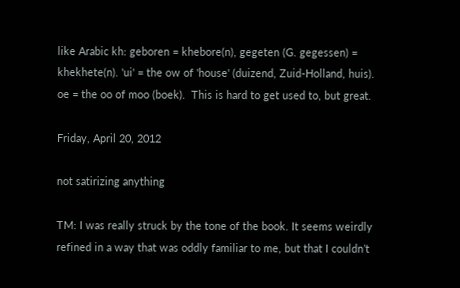like Arabic kh: geboren = khebore(n), gegeten (G. gegessen) = khekhete(n). 'ui' = the ow of 'house' (duizend, Zuid-Holland, huis).  oe = the oo of moo (boek).  This is hard to get used to, but great.

Friday, April 20, 2012

not satirizing anything

TM: I was really struck by the tone of the book. It seems weirdly refined in a way that was oddly familiar to me, but that I couldn’t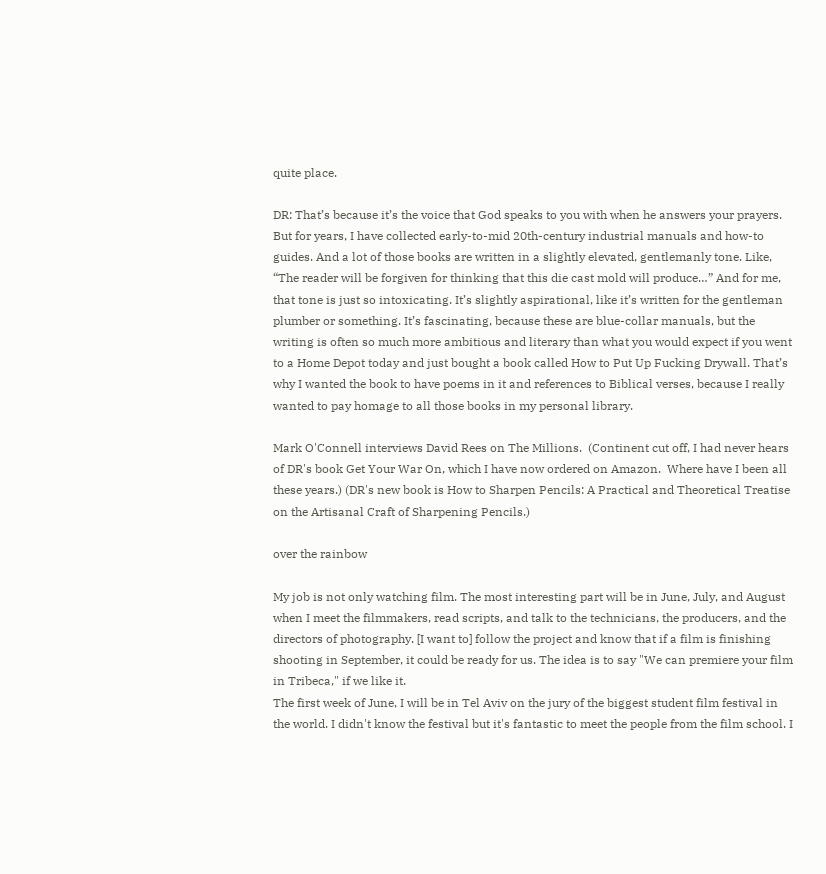quite place.

DR: That’s because it’s the voice that God speaks to you with when he answers your prayers. But for years, I have collected early-to-mid 20th-century industrial manuals and how-to guides. And a lot of those books are written in a slightly elevated, gentlemanly tone. Like, “The reader will be forgiven for thinking that this die cast mold will produce…” And for me, that tone is just so intoxicating. It’s slightly aspirational, like it’s written for the gentleman plumber or something. It’s fascinating, because these are blue-collar manuals, but the writing is often so much more ambitious and literary than what you would expect if you went to a Home Depot today and just bought a book called How to Put Up Fucking Drywall. That’s why I wanted the book to have poems in it and references to Biblical verses, because I really wanted to pay homage to all those books in my personal library.

Mark O'Connell interviews David Rees on The Millions.  (Continent cut off, I had never hears of DR's book Get Your War On, which I have now ordered on Amazon.  Where have I been all these years.) (DR's new book is How to Sharpen Pencils: A Practical and Theoretical Treatise on the Artisanal Craft of Sharpening Pencils.)

over the rainbow

My job is not only watching film. The most interesting part will be in June, July, and August when I meet the filmmakers, read scripts, and talk to the technicians, the producers, and the directors of photography. [I want to] follow the project and know that if a film is finishing shooting in September, it could be ready for us. The idea is to say "We can premiere your film in Tribeca," if we like it.
The first week of June, I will be in Tel Aviv on the jury of the biggest student film festival in the world. I didn't know the festival but it's fantastic to meet the people from the film school. I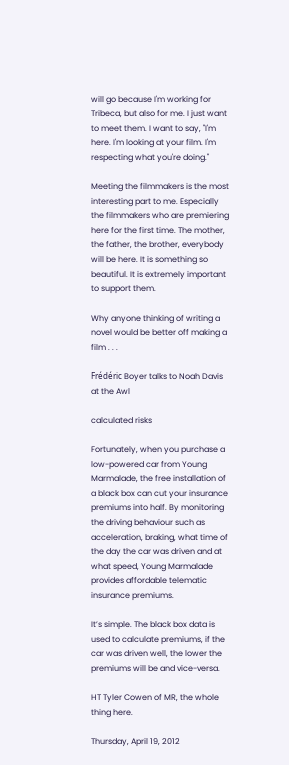will go because I'm working for Tribeca, but also for me. I just want to meet them. I want to say, "I'm here. I'm looking at your film. I'm respecting what you're doing."

Meeting the filmmakers is the most interesting part to me. Especially the filmmakers who are premiering here for the first time. The mother, the father, the brother, everybody will be here. It is something so beautiful. It is extremely important to support them.

Why anyone thinking of writing a novel would be better off making a film . . .

Frédéric Boyer talks to Noah Davis at the Awl

calculated risks

Fortunately, when you purchase a low-powered car from Young Marmalade, the free installation of a black box can cut your insurance premiums into half. By monitoring the driving behaviour such as acceleration, braking, what time of the day the car was driven and at what speed, Young Marmalade provides affordable telematic insurance premiums.

It’s simple. The black box data is used to calculate premiums, if the car was driven well, the lower the premiums will be and vice-versa.

HT Tyler Cowen of MR, the whole thing here.

Thursday, April 19, 2012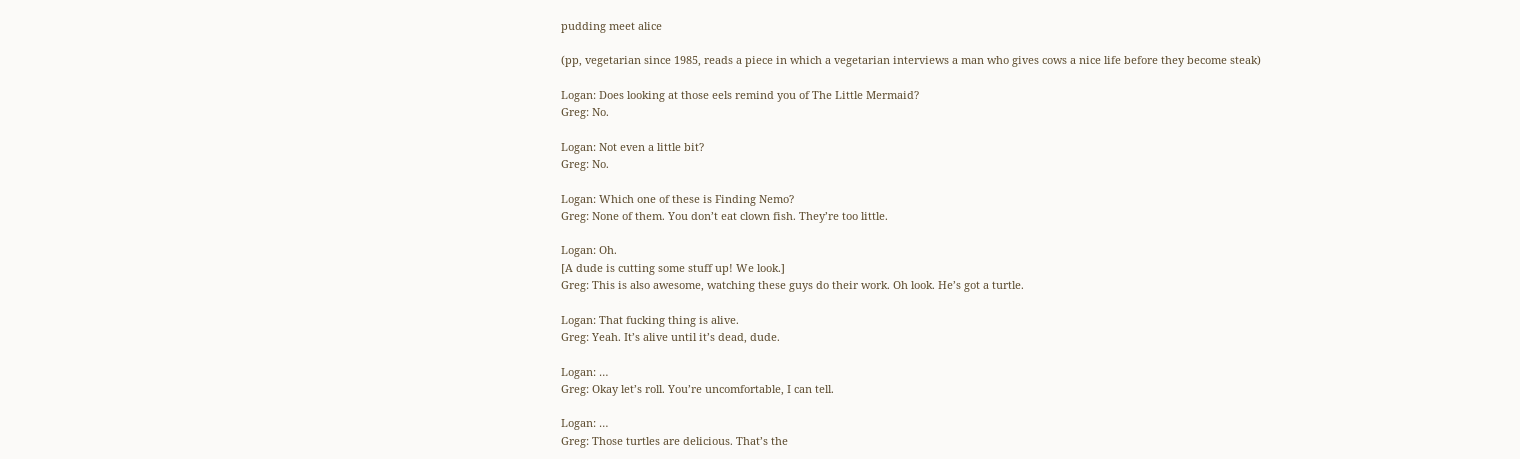pudding meet alice

(pp, vegetarian since 1985, reads a piece in which a vegetarian interviews a man who gives cows a nice life before they become steak)

Logan: Does looking at those eels remind you of The Little Mermaid?
Greg: No.

Logan: Not even a little bit?
Greg: No.

Logan: Which one of these is Finding Nemo?
Greg: None of them. You don’t eat clown fish. They’re too little.

Logan: Oh.
[A dude is cutting some stuff up! We look.]
Greg: This is also awesome, watching these guys do their work. Oh look. He’s got a turtle.

Logan: That fucking thing is alive.
Greg: Yeah. It’s alive until it’s dead, dude.

Logan: …
Greg: Okay let’s roll. You’re uncomfortable, I can tell.

Logan: …
Greg: Those turtles are delicious. That’s the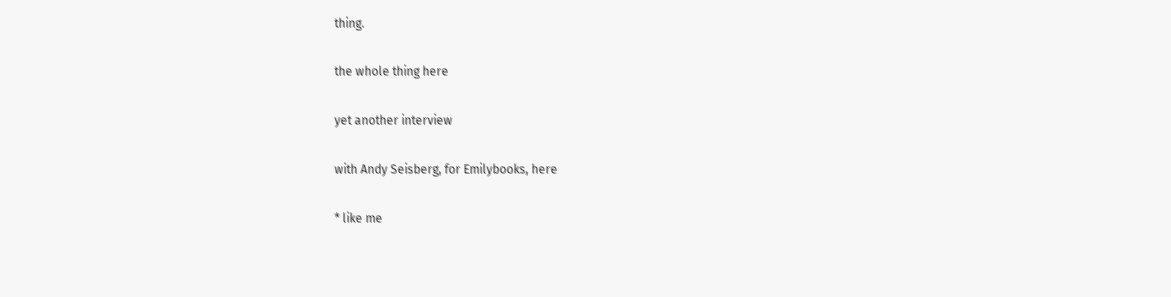thing.

the whole thing here

yet another interview

with Andy Seisberg, for Emilybooks, here

* like me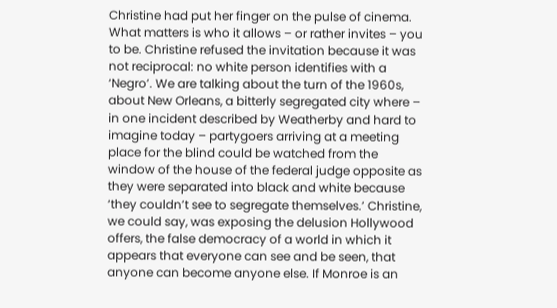Christine had put her finger on the pulse of cinema. What matters is who it allows – or rather invites – you to be. Christine refused the invitation because it was not reciprocal: no white person identifies with a ‘Negro’. We are talking about the turn of the 1960s, about New Orleans, a bitterly segregated city where – in one incident described by Weatherby and hard to imagine today – partygoers arriving at a meeting place for the blind could be watched from the window of the house of the federal judge opposite as they were separated into black and white because ‘they couldn’t see to segregate themselves.’ Christine, we could say, was exposing the delusion Hollywood offers, the false democracy of a world in which it appears that everyone can see and be seen, that anyone can become anyone else. If Monroe is an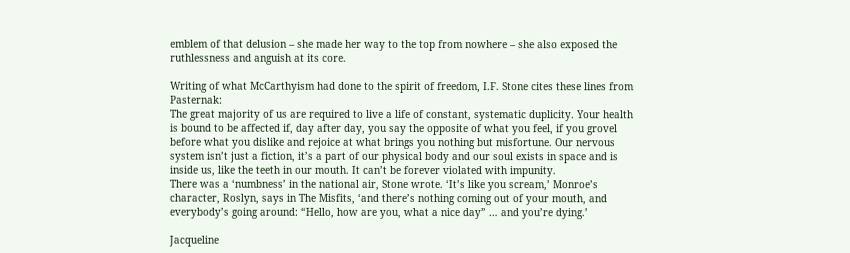emblem of that delusion – she made her way to the top from nowhere – she also exposed the ruthlessness and anguish at its core.

Writing of what McCarthyism had done to the spirit of freedom, I.F. Stone cites these lines from Pasternak:
The great majority of us are required to live a life of constant, systematic duplicity. Your health is bound to be affected if, day after day, you say the opposite of what you feel, if you grovel before what you dislike and rejoice at what brings you nothing but misfortune. Our nervous system isn’t just a fiction, it’s a part of our physical body and our soul exists in space and is inside us, like the teeth in our mouth. It can’t be forever violated with impunity.
There was a ‘numbness’ in the national air, Stone wrote. ‘It’s like you scream,’ Monroe’s character, Roslyn, says in The Misfits, ‘and there’s nothing coming out of your mouth, and everybody’s going around: “Hello, how are you, what a nice day” … and you’re dying.’

Jacqueline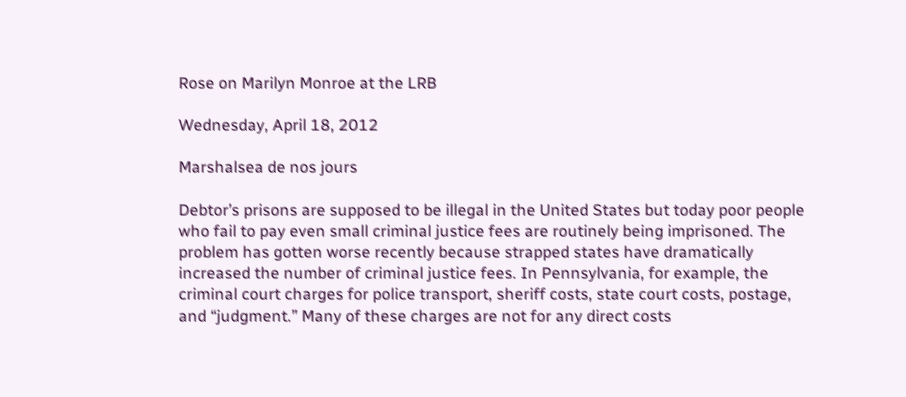Rose on Marilyn Monroe at the LRB

Wednesday, April 18, 2012

Marshalsea de nos jours

Debtor’s prisons are supposed to be illegal in the United States but today poor people who fail to pay even small criminal justice fees are routinely being imprisoned. The problem has gotten worse recently because strapped states have dramatically increased the number of criminal justice fees. In Pennsylvania, for example, the criminal court charges for police transport, sheriff costs, state court costs, postage, and “judgment.” Many of these charges are not for any direct costs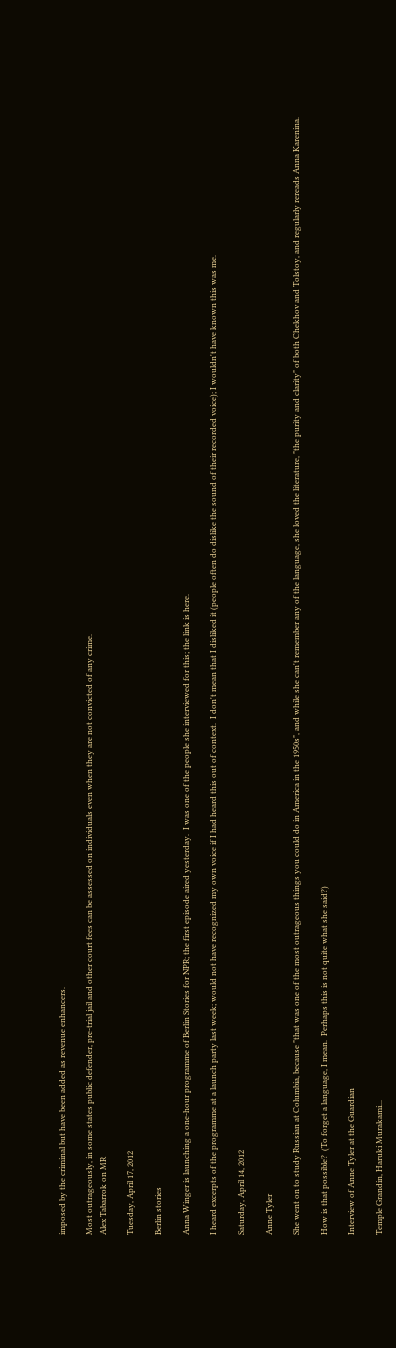imposed by the criminal but have been added as revenue enhancers.

Most outrageously, in some states public defender, pre-trial jail and other court fees can be assessed on individuals even when they are not convicted of any crime.
Alex Tabarrok on MR

Tuesday, April 17, 2012

Berlin stories

Anna Winger is launching a one-hour programme of Berlin Stories for NPR; the first episode aired yesterday.  I was one of the people she interviewed for this; the link is here.

I heard excerpts of the programme at a launch party last week; would not have recognized my own voice if I had heard this out of context.  I don't mean that I disliked it (people often do dislike the sound of their recorded voice); I wouldn't have known this was me.

Saturday, April 14, 2012

Anne Tyler

She went on to study Russian at Columbia, because "that was one of the most outrageous things you could do in America in the 1950s", and while she can't remember any of the language, she loved the literature, "the purity and clarity" of both Chekhov and Tolstoy, and regularly rereads Anna Karenina.

How is that possible?  (To forget a language, I mean.  Perhaps this is not quite what she said?)

Interview of Anne Tyler at the Guardian

Temple Grandin, Haruki Murakami...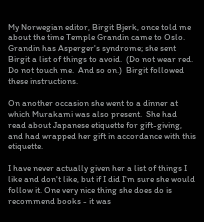My Norwegian editor, Birgit Bjerk, once told me about the time Temple Grandin came to Oslo. Grandin has Asperger's syndrome; she sent Birgit a list of things to avoid.  (Do not wear red.  Do not touch me.  And so on.)  Birgit followed these instructions.

On another occasion she went to a dinner at which Murakami was also present.  She had read about Japanese etiquette for gift-giving, and had wrapped her gift in accordance with this etiquette.

I have never actually given her a list of things I like and don't like, but if I did I'm sure she would follow it. One very nice thing she does do is recommend books - it was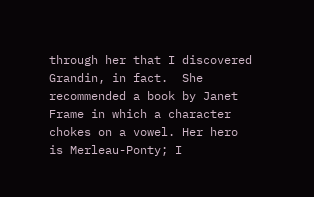through her that I discovered Grandin, in fact.  She recommended a book by Janet Frame in which a character chokes on a vowel. Her hero is Merleau-Ponty; I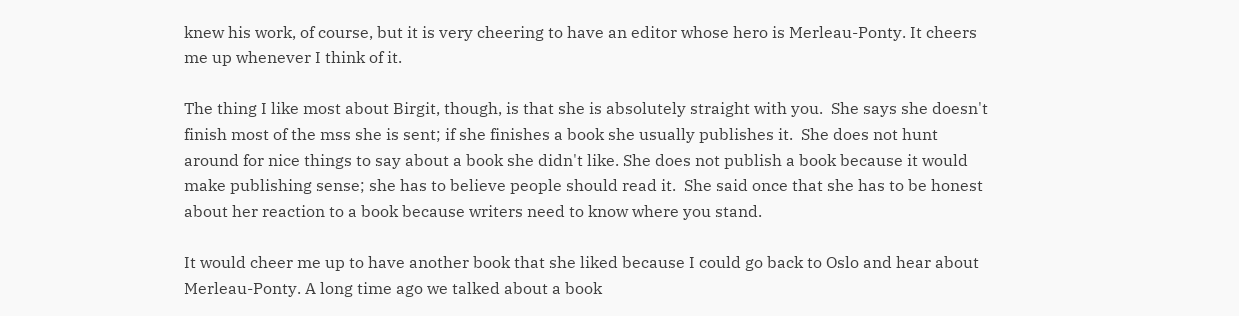knew his work, of course, but it is very cheering to have an editor whose hero is Merleau-Ponty. It cheers me up whenever I think of it.

The thing I like most about Birgit, though, is that she is absolutely straight with you.  She says she doesn't finish most of the mss she is sent; if she finishes a book she usually publishes it.  She does not hunt around for nice things to say about a book she didn't like. She does not publish a book because it would make publishing sense; she has to believe people should read it.  She said once that she has to be honest about her reaction to a book because writers need to know where you stand.

It would cheer me up to have another book that she liked because I could go back to Oslo and hear about Merleau-Ponty. A long time ago we talked about a book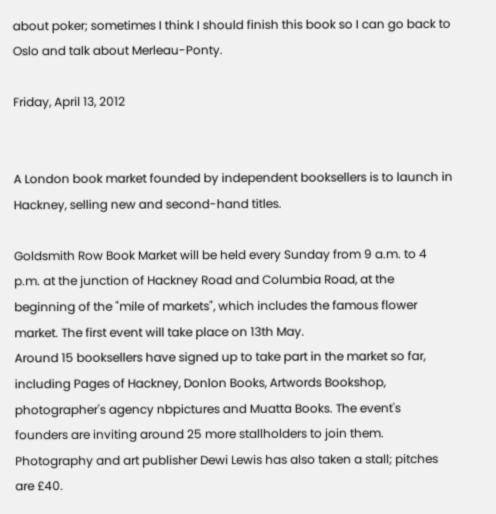about poker; sometimes I think I should finish this book so I can go back to Oslo and talk about Merleau-Ponty.

Friday, April 13, 2012


A London book market founded by independent booksellers is to launch in Hackney, selling new and second-hand titles.

Goldsmith Row Book Market will be held every Sunday from 9 a.m. to 4 p.m. at the junction of Hackney Road and Columbia Road, at the beginning of the "mile of markets", which includes the famous flower market. The first event will take place on 13th May.
Around 15 booksellers have signed up to take part in the market so far, including Pages of Hackney, Donlon Books, Artwords Bookshop, photographer's agency nbpictures and Muatta Books. The event's founders are inviting around 25 more stallholders to join them. Photography and art publisher Dewi Lewis has also taken a stall; pitches are £40.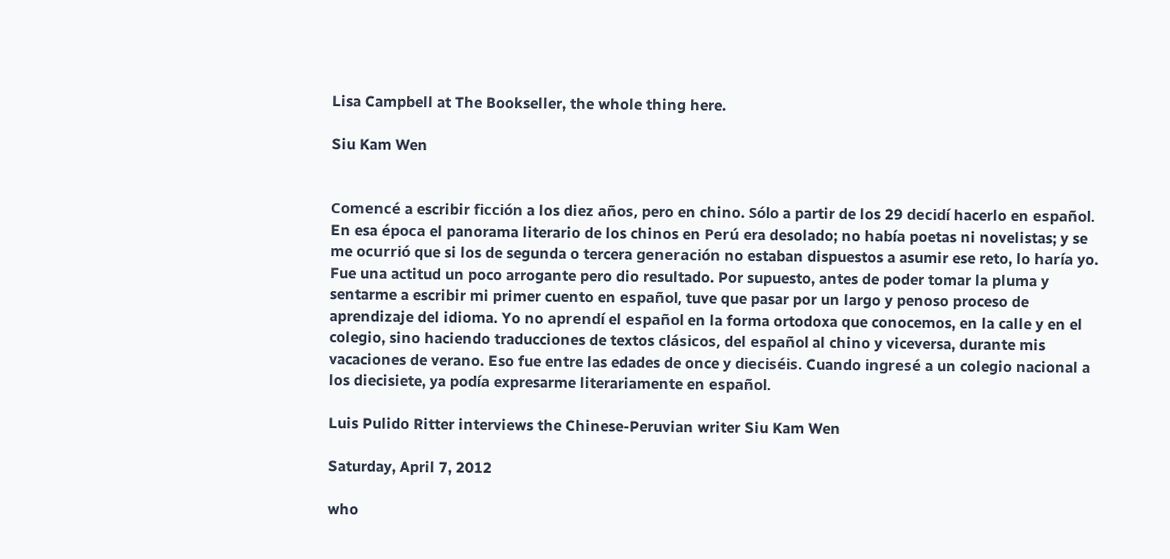Lisa Campbell at The Bookseller, the whole thing here.

Siu Kam Wen


Comencé a escribir ficción a los diez años, pero en chino. Sólo a partir de los 29 decidí hacerlo en español. En esa época el panorama literario de los chinos en Perú era desolado; no había poetas ni novelistas; y se me ocurrió que si los de segunda o tercera generación no estaban dispuestos a asumir ese reto, lo haría yo. Fue una actitud un poco arrogante pero dio resultado. Por supuesto, antes de poder tomar la pluma y sentarme a escribir mi primer cuento en español, tuve que pasar por un largo y penoso proceso de aprendizaje del idioma. Yo no aprendí el español en la forma ortodoxa que conocemos, en la calle y en el colegio, sino haciendo traducciones de textos clásicos, del español al chino y viceversa, durante mis vacaciones de verano. Eso fue entre las edades de once y dieciséis. Cuando ingresé a un colegio nacional a los diecisiete, ya podía expresarme literariamente en español.

Luis Pulido Ritter interviews the Chinese-Peruvian writer Siu Kam Wen

Saturday, April 7, 2012

who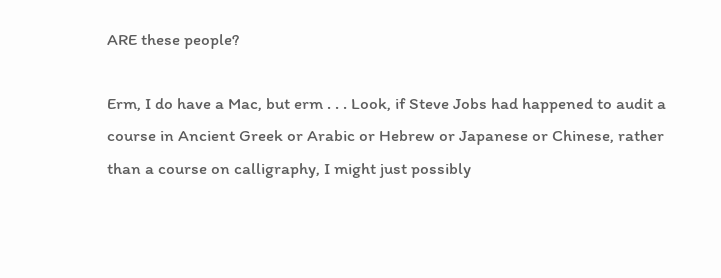ARE these people?

Erm, I do have a Mac, but erm . . . Look, if Steve Jobs had happened to audit a course in Ancient Greek or Arabic or Hebrew or Japanese or Chinese, rather than a course on calligraphy, I might just possibly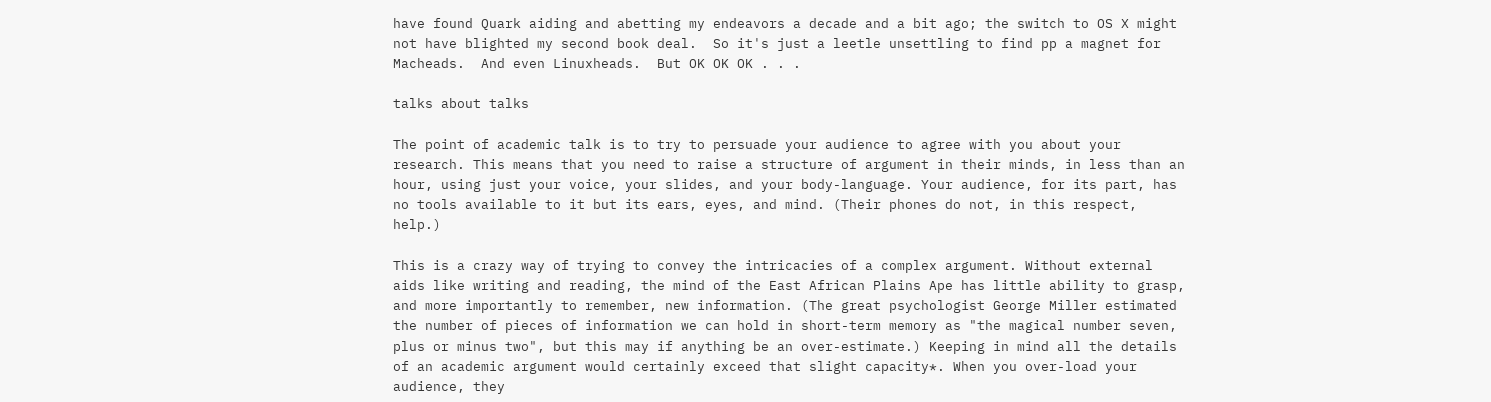have found Quark aiding and abetting my endeavors a decade and a bit ago; the switch to OS X might not have blighted my second book deal.  So it's just a leetle unsettling to find pp a magnet for Macheads.  And even Linuxheads.  But OK OK OK . . .

talks about talks

The point of academic talk is to try to persuade your audience to agree with you about your research. This means that you need to raise a structure of argument in their minds, in less than an hour, using just your voice, your slides, and your body-language. Your audience, for its part, has no tools available to it but its ears, eyes, and mind. (Their phones do not, in this respect, help.)

This is a crazy way of trying to convey the intricacies of a complex argument. Without external aids like writing and reading, the mind of the East African Plains Ape has little ability to grasp, and more importantly to remember, new information. (The great psychologist George Miller estimated the number of pieces of information we can hold in short-term memory as "the magical number seven, plus or minus two", but this may if anything be an over-estimate.) Keeping in mind all the details of an academic argument would certainly exceed that slight capacity*. When you over-load your audience, they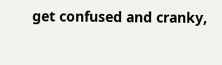get confused and cranky,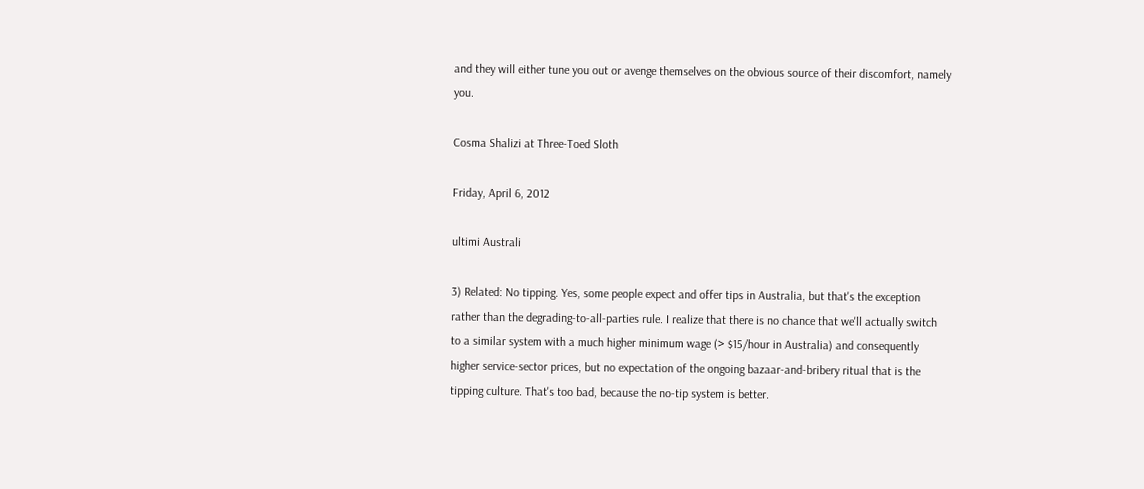and they will either tune you out or avenge themselves on the obvious source of their discomfort, namely you.

Cosma Shalizi at Three-Toed Sloth

Friday, April 6, 2012

ultimi Australi

3) Related: No tipping. Yes, some people expect and offer tips in Australia, but that's the exception rather than the degrading-to-all-parties rule. I realize that there is no chance that we'll actually switch to a similar system with a much higher minimum wage (> $15/hour in Australia) and consequently higher service-sector prices, but no expectation of the ongoing bazaar-and-bribery ritual that is the tipping culture. That's too bad, because the no-tip system is better.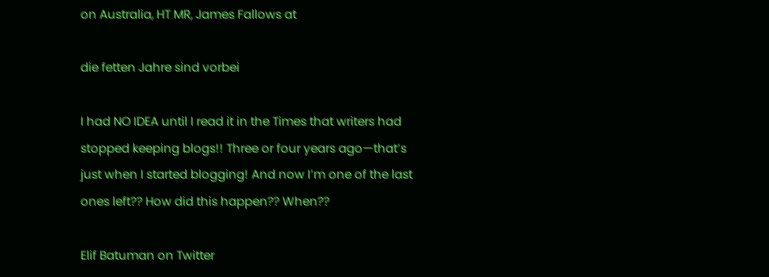on Australia, HT MR, James Fallows at

die fetten Jahre sind vorbei

I had NO IDEA until I read it in the Times that writers had stopped keeping blogs!! Three or four years ago—that’s just when I started blogging! And now I’m one of the last ones left?? How did this happen?? When??

Elif Batuman on Twitter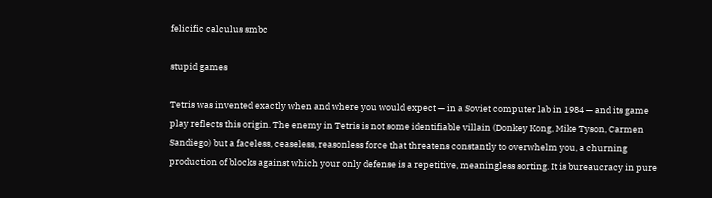felicific calculus smbc

stupid games

Tetris was invented exactly when and where you would expect — in a Soviet computer lab in 1984 — and its game play reflects this origin. The enemy in Tetris is not some identifiable villain (Donkey Kong, Mike Tyson, Carmen Sandiego) but a faceless, ceaseless, reasonless force that threatens constantly to overwhelm you, a churning production of blocks against which your only defense is a repetitive, meaningless sorting. It is bureaucracy in pure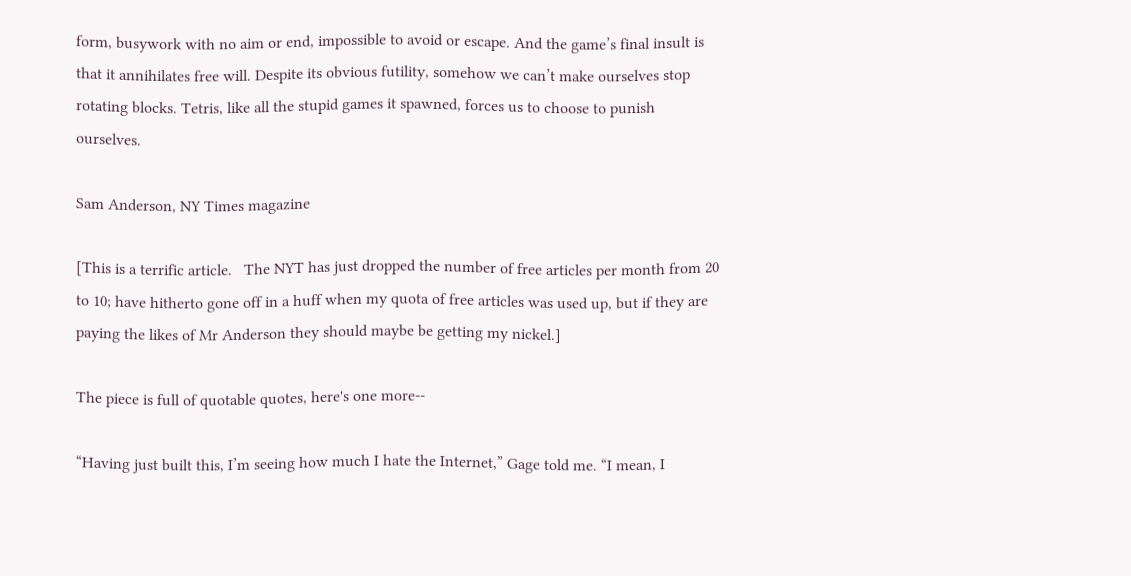form, busywork with no aim or end, impossible to avoid or escape. And the game’s final insult is that it annihilates free will. Despite its obvious futility, somehow we can’t make ourselves stop rotating blocks. Tetris, like all the stupid games it spawned, forces us to choose to punish ourselves.

Sam Anderson, NY Times magazine

[This is a terrific article.   The NYT has just dropped the number of free articles per month from 20 to 10; have hitherto gone off in a huff when my quota of free articles was used up, but if they are paying the likes of Mr Anderson they should maybe be getting my nickel.]

The piece is full of quotable quotes, here's one more--

“Having just built this, I’m seeing how much I hate the Internet,” Gage told me. “I mean, I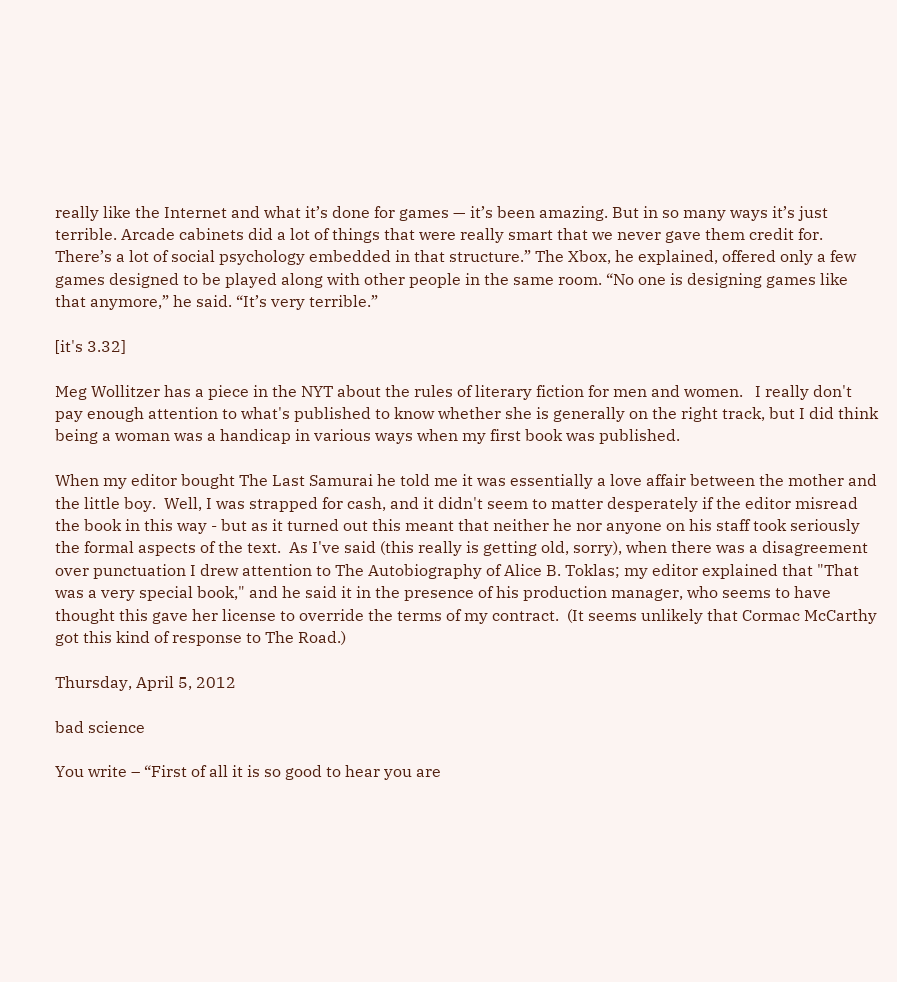really like the Internet and what it’s done for games — it’s been amazing. But in so many ways it’s just terrible. Arcade cabinets did a lot of things that were really smart that we never gave them credit for. There’s a lot of social psychology embedded in that structure.” The Xbox, he explained, offered only a few games designed to be played along with other people in the same room. “No one is designing games like that anymore,” he said. “It’s very terrible.”

[it's 3.32]

Meg Wollitzer has a piece in the NYT about the rules of literary fiction for men and women.   I really don't pay enough attention to what's published to know whether she is generally on the right track, but I did think being a woman was a handicap in various ways when my first book was published.

When my editor bought The Last Samurai he told me it was essentially a love affair between the mother and the little boy.  Well, I was strapped for cash, and it didn't seem to matter desperately if the editor misread the book in this way - but as it turned out this meant that neither he nor anyone on his staff took seriously the formal aspects of the text.  As I've said (this really is getting old, sorry), when there was a disagreement over punctuation I drew attention to The Autobiography of Alice B. Toklas; my editor explained that "That was a very special book," and he said it in the presence of his production manager, who seems to have thought this gave her license to override the terms of my contract.  (It seems unlikely that Cormac McCarthy got this kind of response to The Road.)

Thursday, April 5, 2012

bad science

You write – “First of all it is so good to hear you are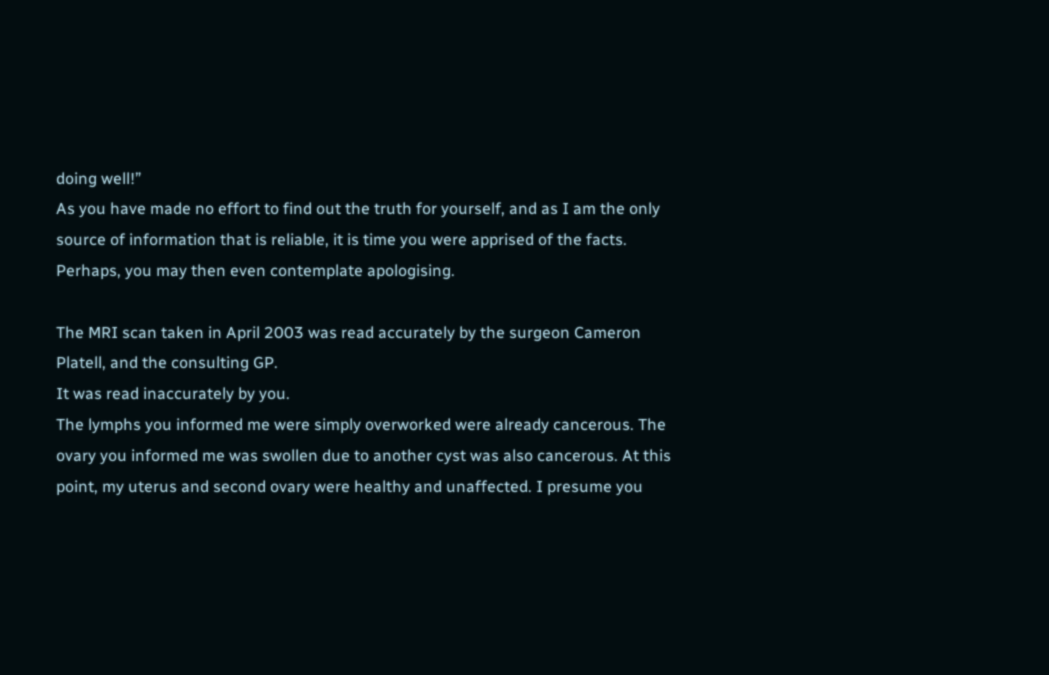doing well!”
As you have made no effort to find out the truth for yourself, and as I am the only source of information that is reliable, it is time you were apprised of the facts.
Perhaps, you may then even contemplate apologising.

The MRI scan taken in April 2003 was read accurately by the surgeon Cameron Platell, and the consulting GP.
It was read inaccurately by you.
The lymphs you informed me were simply overworked were already cancerous. The ovary you informed me was swollen due to another cyst was also cancerous. At this point, my uterus and second ovary were healthy and unaffected. I presume you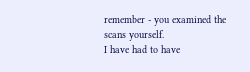remember - you examined the scans yourself.
I have had to have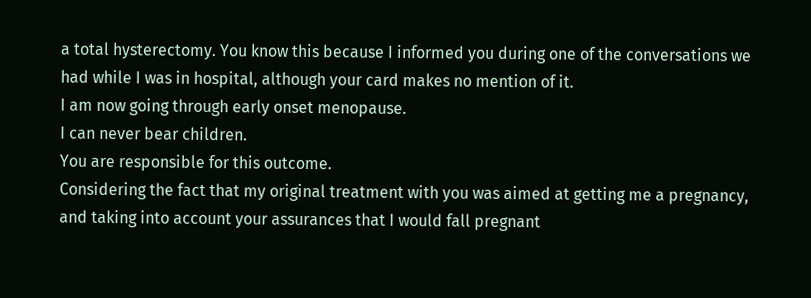a total hysterectomy. You know this because I informed you during one of the conversations we had while I was in hospital, although your card makes no mention of it.
I am now going through early onset menopause.
I can never bear children.
You are responsible for this outcome.
Considering the fact that my original treatment with you was aimed at getting me a pregnancy, and taking into account your assurances that I would fall pregnant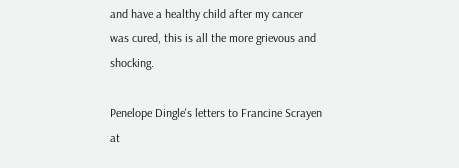and have a healthy child after my cancer was cured, this is all the more grievous and shocking.

Penelope Dingle's letters to Francine Scrayen at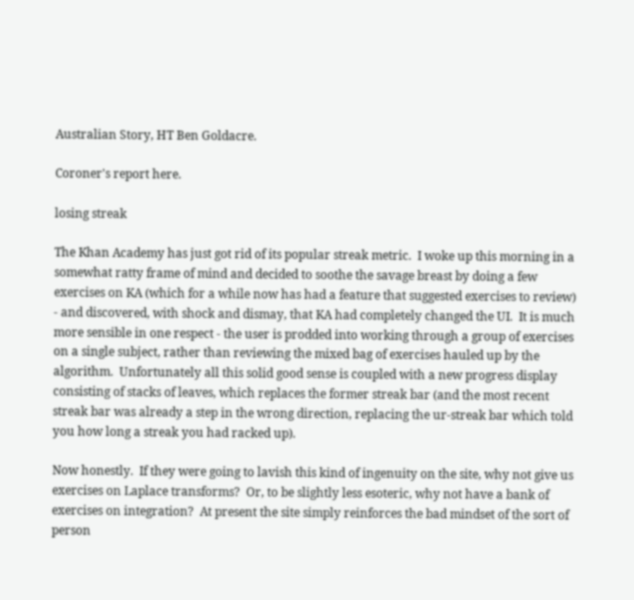Australian Story, HT Ben Goldacre.

Coroner's report here.

losing streak

The Khan Academy has just got rid of its popular streak metric.  I woke up this morning in a somewhat ratty frame of mind and decided to soothe the savage breast by doing a few exercises on KA (which for a while now has had a feature that suggested exercises to review) - and discovered, with shock and dismay, that KA had completely changed the UI.  It is much more sensible in one respect - the user is prodded into working through a group of exercises on a single subject, rather than reviewing the mixed bag of exercises hauled up by the algorithm.  Unfortunately all this solid good sense is coupled with a new progress display consisting of stacks of leaves, which replaces the former streak bar (and the most recent streak bar was already a step in the wrong direction, replacing the ur-streak bar which told you how long a streak you had racked up).

Now honestly.  If they were going to lavish this kind of ingenuity on the site, why not give us exercises on Laplace transforms?  Or, to be slightly less esoteric, why not have a bank of exercises on integration?  At present the site simply reinforces the bad mindset of the sort of person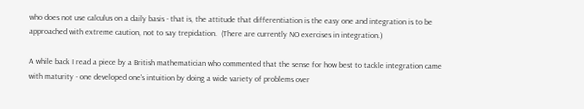who does not use calculus on a daily basis - that is, the attitude that differentiation is the easy one and integration is to be approached with extreme caution, not to say trepidation.  (There are currently NO exercises in integration.)

A while back I read a piece by a British mathematician who commented that the sense for how best to tackle integration came with maturity - one developed one's intuition by doing a wide variety of problems over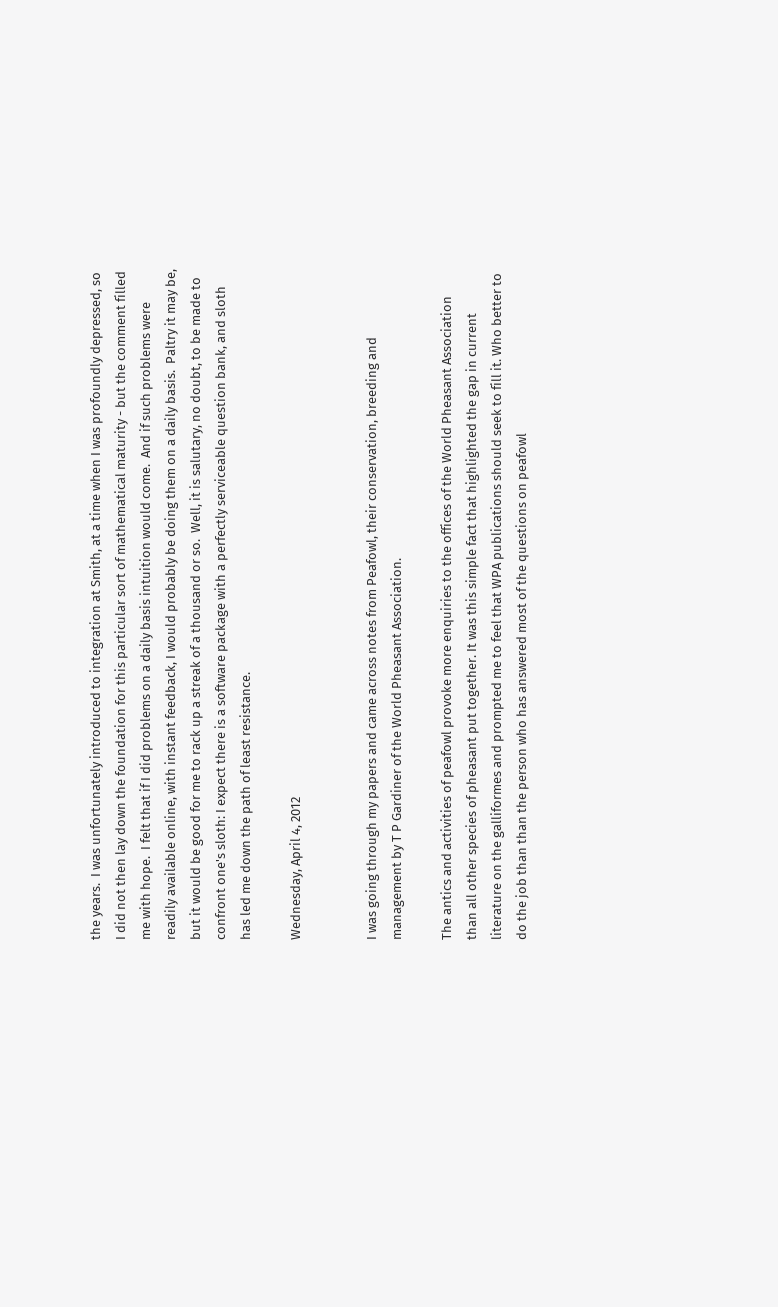the years.  I was unfortunately introduced to integration at Smith, at a time when I was profoundly depressed, so I did not then lay down the foundation for this particular sort of mathematical maturity - but the comment filled me with hope.  I felt that if I did problems on a daily basis intuition would come.  And if such problems were readily available online, with instant feedback, I would probably be doing them on a daily basis.  Paltry it may be, but it would be good for me to rack up a streak of a thousand or so.  Well, it is salutary, no doubt, to be made to confront one's sloth: I expect there is a software package with a perfectly serviceable question bank, and sloth has led me down the path of least resistance.

Wednesday, April 4, 2012


I was going through my papers and came across notes from Peafowl, their conservation, breeding and management by T P Gardiner of the World Pheasant Association.

The antics and activities of peafowl provoke more enquiries to the offices of the World Pheasant Association than all other species of pheasant put together. It was this simple fact that highlighted the gap in current literature on the galliformes and prompted me to feel that WPA publications should seek to fill it. Who better to do the job than than the person who has answered most of the questions on peafowl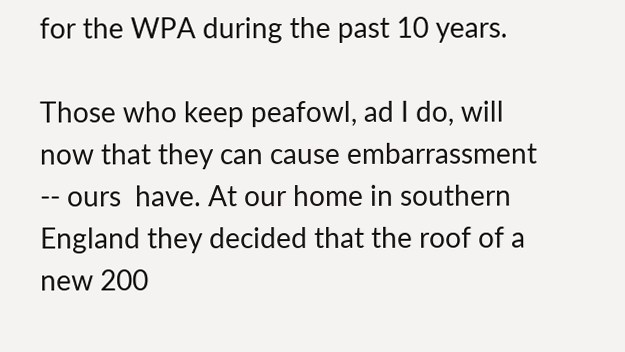for the WPA during the past 10 years.

Those who keep peafowl, ad I do, will now that they can cause embarrassment -- ours  have. At our home in southern England they decided that the roof of a new 200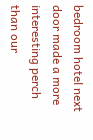bedroom hotel next door made a more interesting perch than our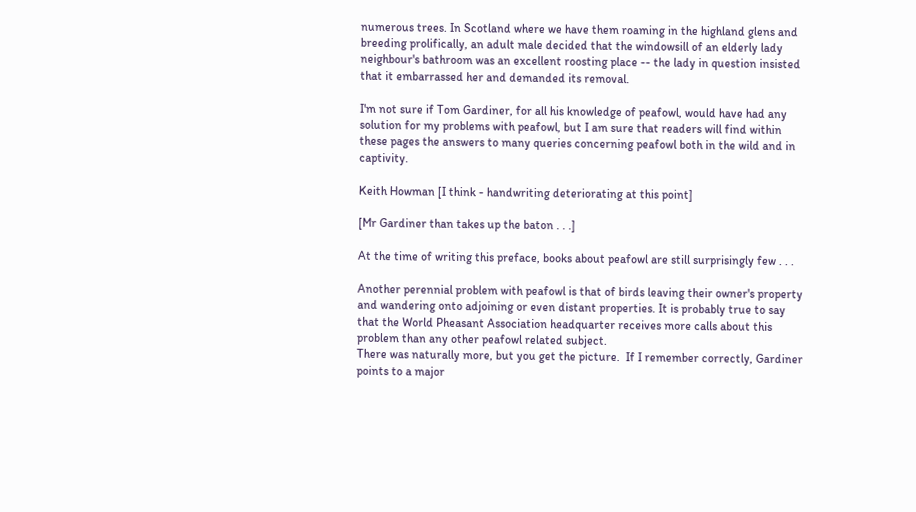numerous trees. In Scotland where we have them roaming in the highland glens and breeding prolifically, an adult male decided that the windowsill of an elderly lady neighbour's bathroom was an excellent roosting place -- the lady in question insisted that it embarrassed her and demanded its removal.

I'm not sure if Tom Gardiner, for all his knowledge of peafowl, would have had any solution for my problems with peafowl, but I am sure that readers will find within these pages the answers to many queries concerning peafowl both in the wild and in captivity.

Keith Howman [I think - handwriting deteriorating at this point]

[Mr Gardiner than takes up the baton . . .]

At the time of writing this preface, books about peafowl are still surprisingly few . . .

Another perennial problem with peafowl is that of birds leaving their owner's property and wandering onto adjoining or even distant properties. It is probably true to say that the World Pheasant Association headquarter receives more calls about this problem than any other peafowl related subject.
There was naturally more, but you get the picture.  If I remember correctly, Gardiner points to a major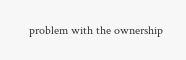problem with the ownership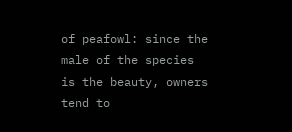of peafowl: since the male of the species is the beauty, owners tend to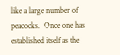like a large number of peacocks.  Once one has established itself as the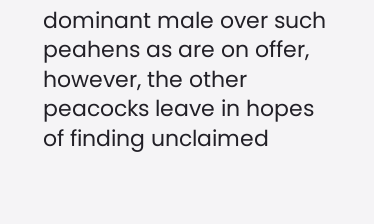dominant male over such peahens as are on offer, however, the other peacocks leave in hopes of finding unclaimed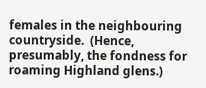females in the neighbouring countryside.  (Hence, presumably, the fondness for roaming Highland glens.)